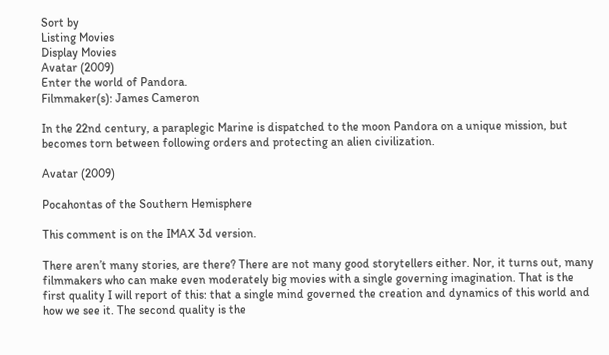Sort by
Listing Movies
Display Movies
Avatar (2009)
Enter the world of Pandora.
Filmmaker(s): James Cameron

In the 22nd century, a paraplegic Marine is dispatched to the moon Pandora on a unique mission, but becomes torn between following orders and protecting an alien civilization.

Avatar (2009)

Pocahontas of the Southern Hemisphere

This comment is on the IMAX 3d version.

There aren’t many stories, are there? There are not many good storytellers either. Nor, it turns out, many filmmakers who can make even moderately big movies with a single governing imagination. That is the first quality I will report of this: that a single mind governed the creation and dynamics of this world and how we see it. The second quality is the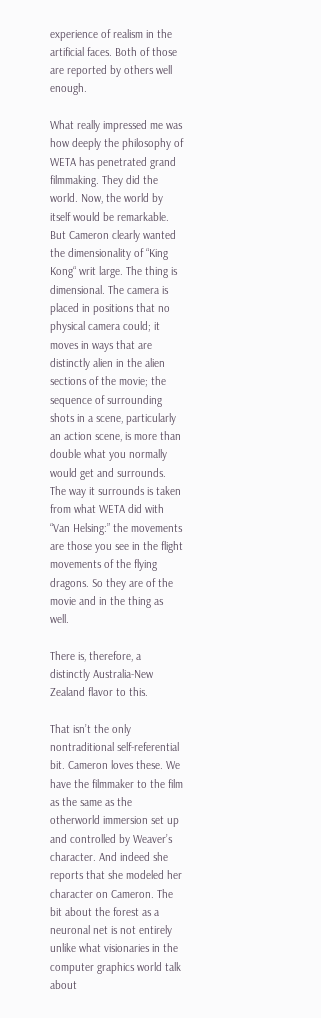experience of realism in the artificial faces. Both of those are reported by others well enough.

What really impressed me was how deeply the philosophy of WETA has penetrated grand filmmaking. They did the world. Now, the world by itself would be remarkable. But Cameron clearly wanted the dimensionality of “King Kong“ writ large. The thing is dimensional. The camera is placed in positions that no physical camera could; it moves in ways that are distinctly alien in the alien sections of the movie; the sequence of surrounding shots in a scene, particularly an action scene, is more than double what you normally would get and surrounds. The way it surrounds is taken from what WETA did with “Van Helsing:” the movements are those you see in the flight movements of the flying dragons. So they are of the movie and in the thing as well.

There is, therefore, a distinctly Australia-New Zealand flavor to this.

That isn’t the only nontraditional self-referential bit. Cameron loves these. We have the filmmaker to the film as the same as the otherworld immersion set up and controlled by Weaver’s character. And indeed she reports that she modeled her character on Cameron. The bit about the forest as a neuronal net is not entirely unlike what visionaries in the computer graphics world talk about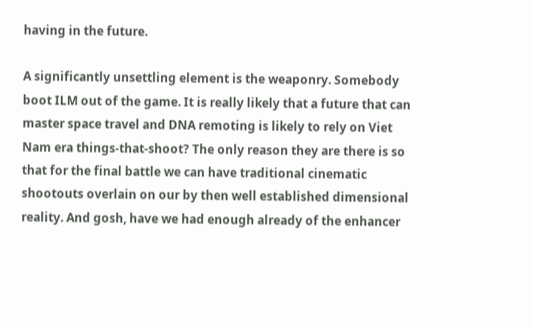having in the future.

A significantly unsettling element is the weaponry. Somebody boot ILM out of the game. It is really likely that a future that can master space travel and DNA remoting is likely to rely on Viet Nam era things-that-shoot? The only reason they are there is so that for the final battle we can have traditional cinematic shootouts overlain on our by then well established dimensional reality. And gosh, have we had enough already of the enhancer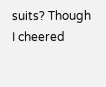suits? Though I cheered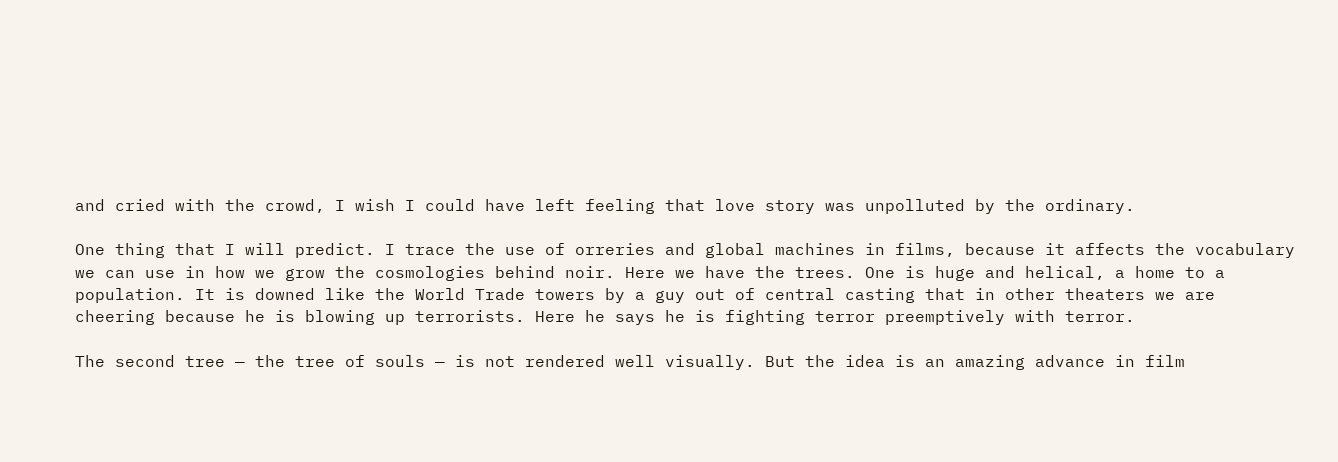and cried with the crowd, I wish I could have left feeling that love story was unpolluted by the ordinary.

One thing that I will predict. I trace the use of orreries and global machines in films, because it affects the vocabulary we can use in how we grow the cosmologies behind noir. Here we have the trees. One is huge and helical, a home to a population. It is downed like the World Trade towers by a guy out of central casting that in other theaters we are cheering because he is blowing up terrorists. Here he says he is fighting terror preemptively with terror.

The second tree — the tree of souls — is not rendered well visually. But the idea is an amazing advance in film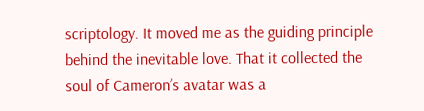scriptology. It moved me as the guiding principle behind the inevitable love. That it collected the soul of Cameron’s avatar was a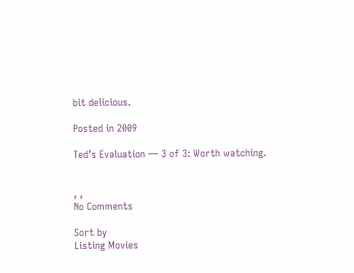bit delicious.

Posted in 2009

Ted’s Evaluation — 3 of 3: Worth watching.


, ,
No Comments

Sort by
Listing Movies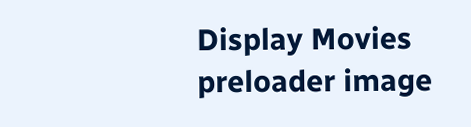Display Movies
preloader image